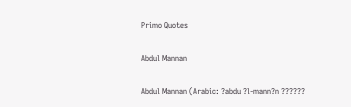Primo Quotes

Abdul Mannan

Abdul Mannan (Arabic: ?abdu ?l-mann?n ??????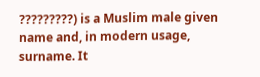?????????) is a Muslim male given name and, in modern usage, surname. It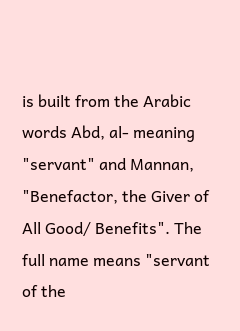is built from the Arabic words Abd, al- meaning "servant" and Mannan, "Benefactor, the Giver of All Good/ Benefits". The full name means "servant of the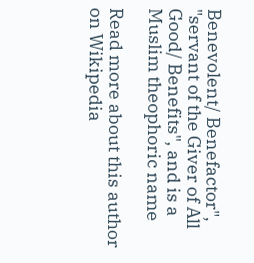Benevolent/ Benefactor", "servant of the Giver of All Good/ Benefits", and is a Muslim theophoric name

Read more about this author on Wikipedia